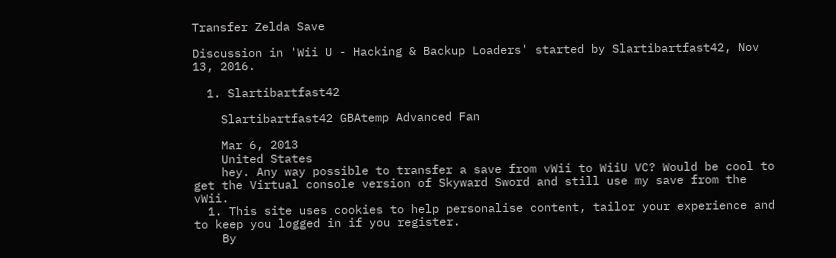Transfer Zelda Save

Discussion in 'Wii U - Hacking & Backup Loaders' started by Slartibartfast42, Nov 13, 2016.

  1. Slartibartfast42

    Slartibartfast42 GBAtemp Advanced Fan

    Mar 6, 2013
    United States
    hey. Any way possible to transfer a save from vWii to WiiU VC? Would be cool to get the Virtual console version of Skyward Sword and still use my save from the vWii.
  1. This site uses cookies to help personalise content, tailor your experience and to keep you logged in if you register.
    By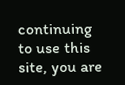continuing to use this site, you are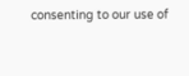consenting to our use of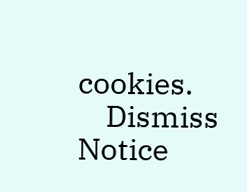cookies.
    Dismiss Notice